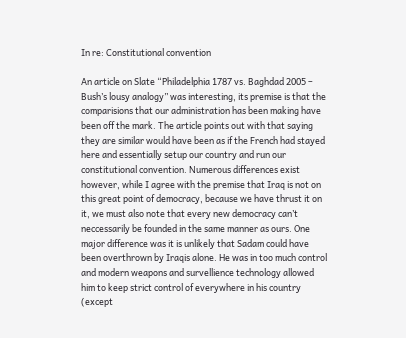In re: Constitutional convention

An article on Slate “Philadelphia 1787 vs. Baghdad 2005 – Bush’s lousy analogy” was interesting, its premise is that the comparisions that our administration has been making have been off the mark. The article points out with that saying they are similar would have been as if the French had stayed here and essentially setup our country and run our constitutional convention. Numerous differences exist however, while I agree with the premise that Iraq is not on this great point of democracy, because we have thrust it on it, we must also note that every new democracy can’t neccessarily be founded in the same manner as ours. One major difference was it is unlikely that Sadam could have been overthrown by Iraqis alone. He was in too much control and modern weapons and survellience technology allowed him to keep strict control of everywhere in his country (except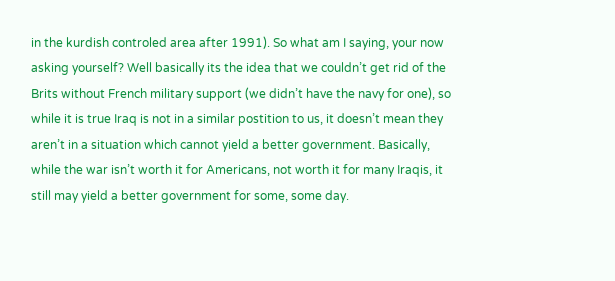in the kurdish controled area after 1991). So what am I saying, your now asking yourself? Well basically its the idea that we couldn’t get rid of the Brits without French military support (we didn’t have the navy for one), so while it is true Iraq is not in a similar postition to us, it doesn’t mean they aren’t in a situation which cannot yield a better government. Basically, while the war isn’t worth it for Americans, not worth it for many Iraqis, it still may yield a better government for some, some day.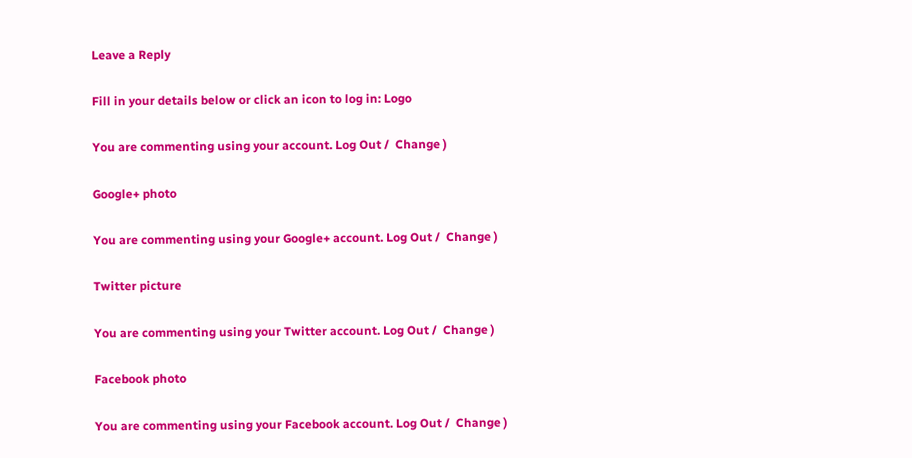Leave a Reply

Fill in your details below or click an icon to log in: Logo

You are commenting using your account. Log Out /  Change )

Google+ photo

You are commenting using your Google+ account. Log Out /  Change )

Twitter picture

You are commenting using your Twitter account. Log Out /  Change )

Facebook photo

You are commenting using your Facebook account. Log Out /  Change )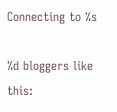Connecting to %s

%d bloggers like this: